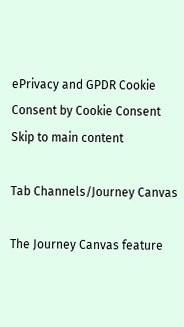ePrivacy and GPDR Cookie Consent by Cookie Consent Skip to main content

Tab Channels/Journey Canvas

The Journey Canvas feature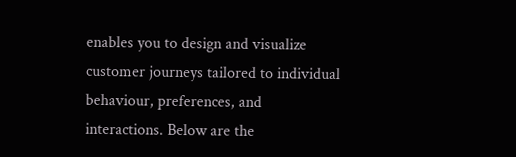enables you to design and visualize customer journeys tailored to individual behaviour, preferences, and interactions. Below are the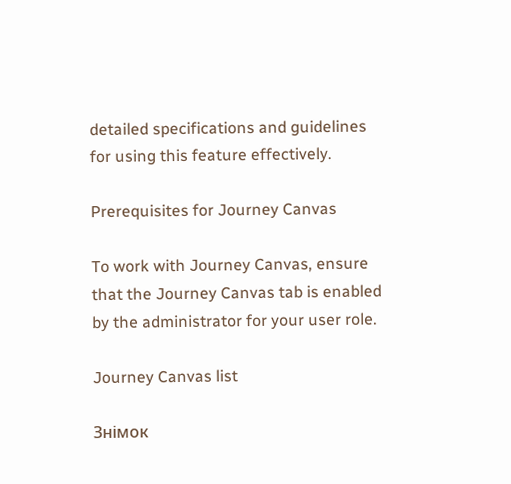detailed specifications and guidelines for using this feature effectively.

Prerequisites for Journey Canvas

To work with Journey Canvas, ensure that the Journey Canvas tab is enabled by the administrator for your user role.

Journey Canvas list

Знімок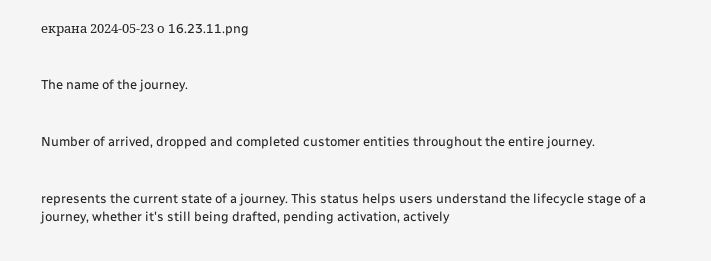екрана 2024-05-23 о 16.23.11.png


The name of the journey.


Number of arrived, dropped and completed customer entities throughout the entire journey.


represents the current state of a journey. This status helps users understand the lifecycle stage of a journey, whether it's still being drafted, pending activation, actively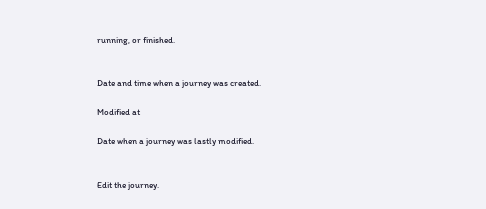running, or finished.


Date and time when a journey was created.

Modified at

Date when a journey was lastly modified.


Edit the journey.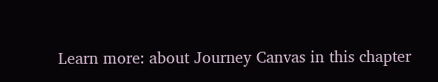Learn more: about Journey Canvas in this chapter